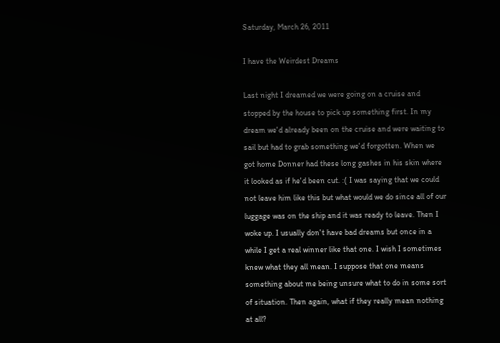Saturday, March 26, 2011

I have the Weirdest Dreams

Last night I dreamed we were going on a cruise and stopped by the house to pick up something first. In my dream we'd already been on the cruise and were waiting to sail but had to grab something we'd forgotten. When we got home Donner had these long gashes in his skin where it looked as if he'd been cut. :( I was saying that we could not leave him like this but what would we do since all of our luggage was on the ship and it was ready to leave. Then I woke up. I usually don't have bad dreams but once in a while I get a real winner like that one. I wish I sometimes knew what they all mean. I suppose that one means something about me being unsure what to do in some sort of situation. Then again, what if they really mean nothing at all?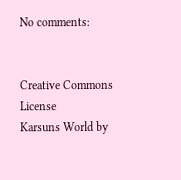No comments:


Creative Commons License
Karsuns World by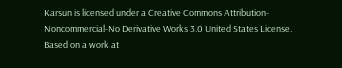Karsun is licensed under a Creative Commons Attribution-Noncommercial-No Derivative Works 3.0 United States License.
Based on a work at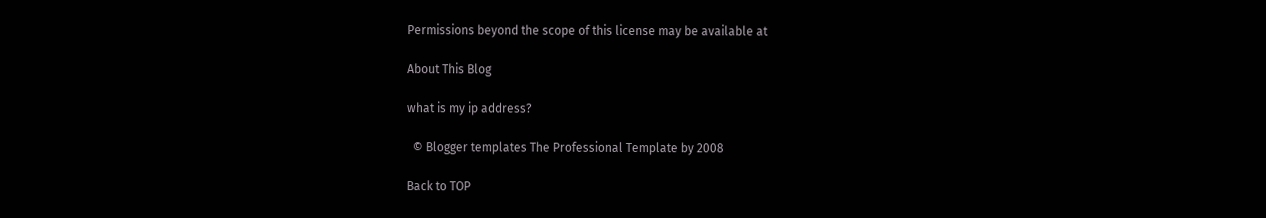Permissions beyond the scope of this license may be available at

About This Blog

what is my ip address?

  © Blogger templates The Professional Template by 2008

Back to TOP